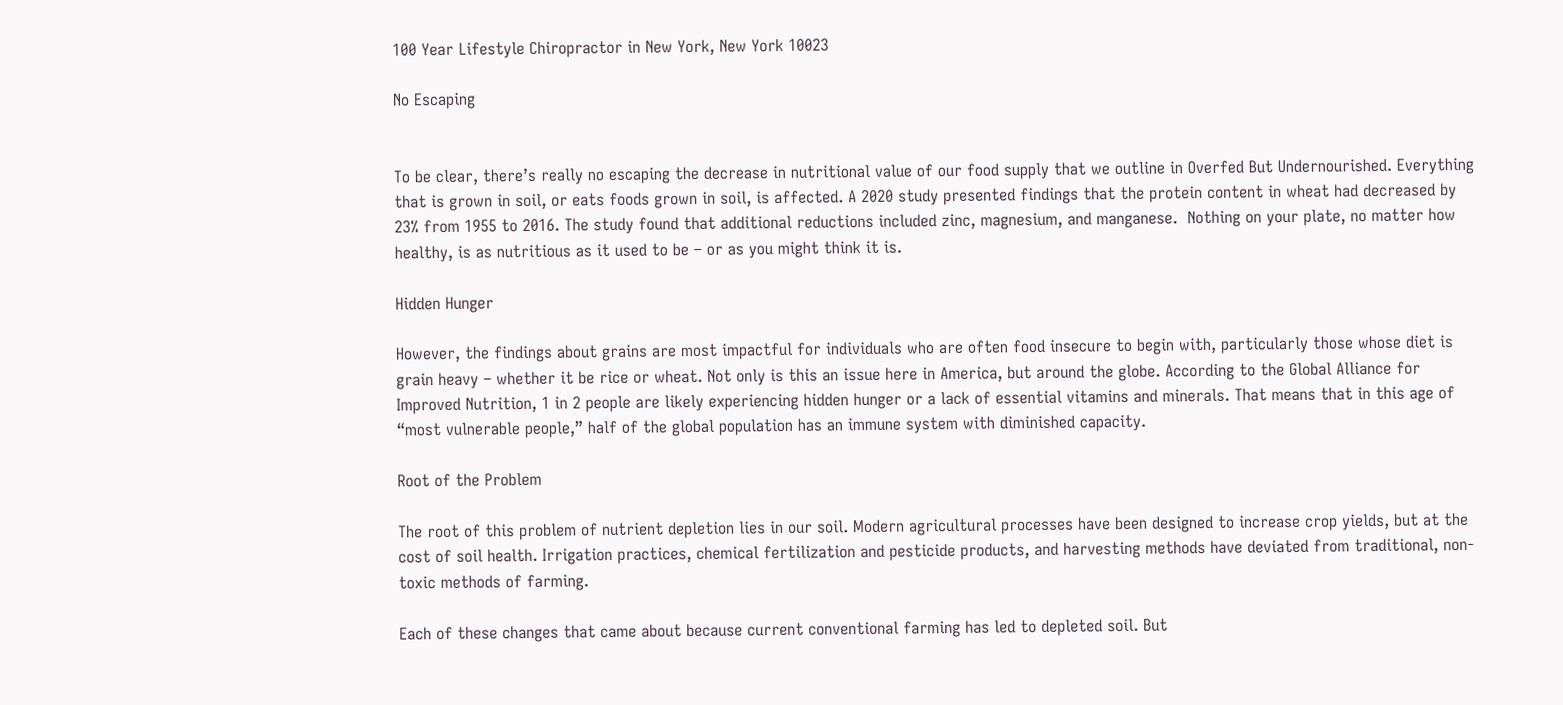100 Year Lifestyle Chiropractor in New York, New York 10023

No Escaping


To be clear, there’s really no escaping the decrease in nutritional value of our food supply that we outline in Overfed But Undernourished. Everything that is grown in soil, or eats foods grown in soil, is affected. A 2020 study presented findings that the protein content in wheat had decreased by 23% from 1955 to 2016. The study found that additional reductions included zinc, magnesium, and manganese.  Nothing on your plate, no matter how healthy, is as nutritious as it used to be – or as you might think it is.

Hidden Hunger

However, the findings about grains are most impactful for individuals who are often food insecure to begin with, particularly those whose diet is grain heavy – whether it be rice or wheat. Not only is this an issue here in America, but around the globe. According to the Global Alliance for Improved Nutrition, 1 in 2 people are likely experiencing hidden hunger or a lack of essential vitamins and minerals. That means that in this age of “most vulnerable people,” half of the global population has an immune system with diminished capacity.

Root of the Problem

The root of this problem of nutrient depletion lies in our soil. Modern agricultural processes have been designed to increase crop yields, but at the cost of soil health. Irrigation practices, chemical fertilization and pesticide products, and harvesting methods have deviated from traditional, non-toxic methods of farming.

Each of these changes that came about because current conventional farming has led to depleted soil. But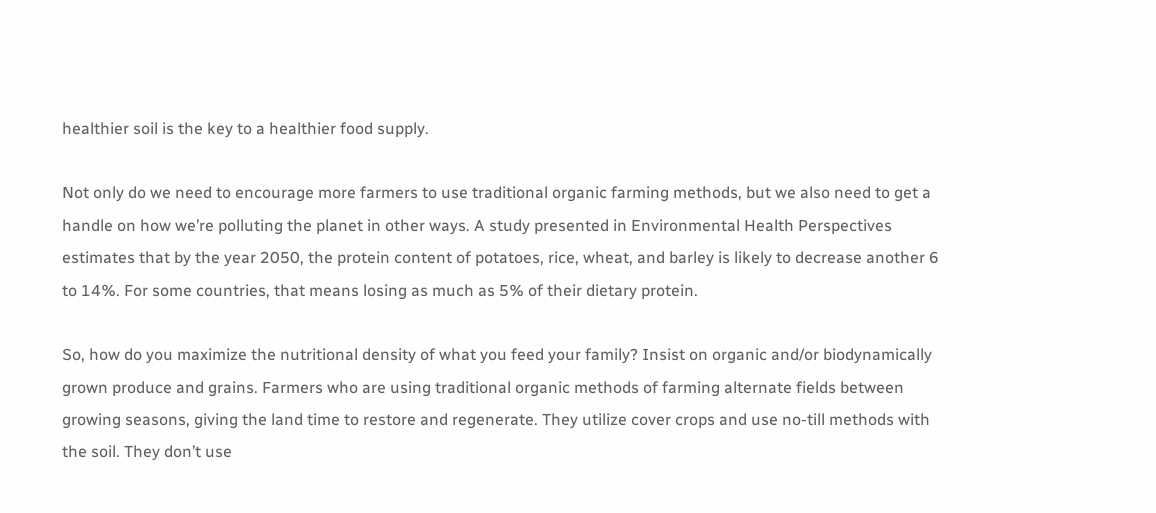healthier soil is the key to a healthier food supply.

Not only do we need to encourage more farmers to use traditional organic farming methods, but we also need to get a handle on how we’re polluting the planet in other ways. A study presented in Environmental Health Perspectives estimates that by the year 2050, the protein content of potatoes, rice, wheat, and barley is likely to decrease another 6 to 14%. For some countries, that means losing as much as 5% of their dietary protein.

So, how do you maximize the nutritional density of what you feed your family? Insist on organic and/or biodynamically grown produce and grains. Farmers who are using traditional organic methods of farming alternate fields between growing seasons, giving the land time to restore and regenerate. They utilize cover crops and use no-till methods with the soil. They don’t use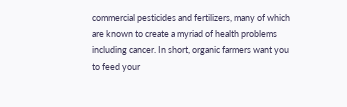commercial pesticides and fertilizers, many of which are known to create a myriad of health problems including cancer. In short, organic farmers want you to feed your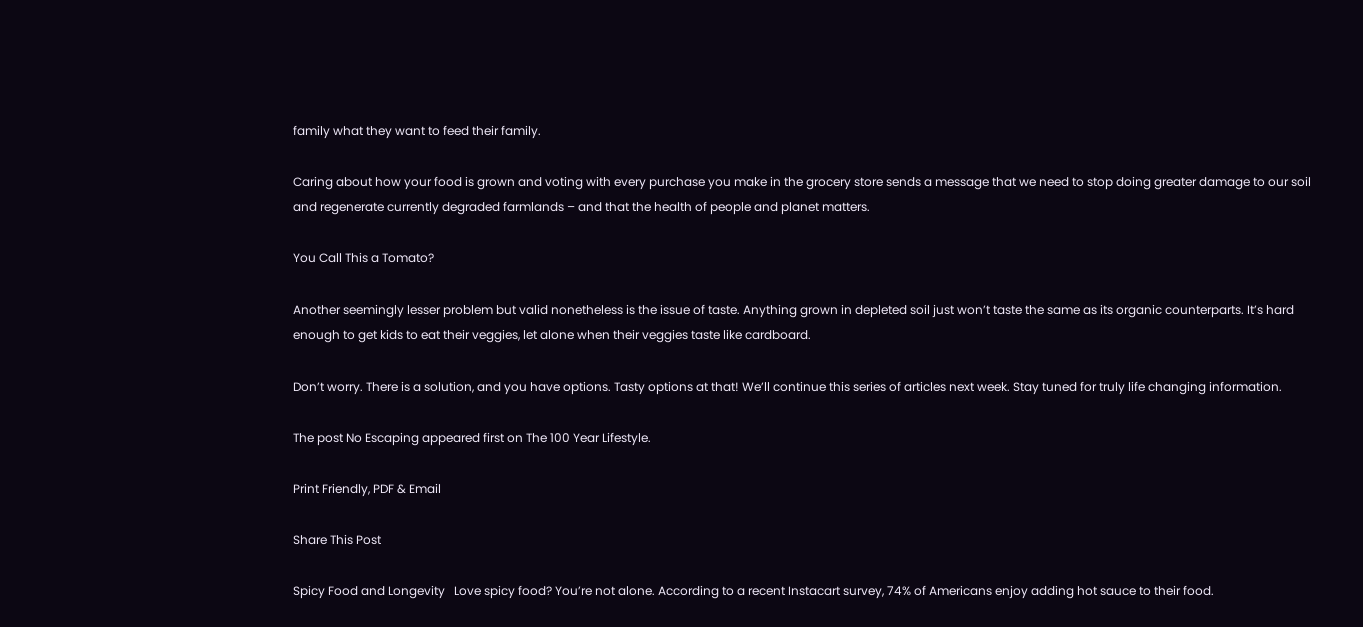family what they want to feed their family.

Caring about how your food is grown and voting with every purchase you make in the grocery store sends a message that we need to stop doing greater damage to our soil and regenerate currently degraded farmlands – and that the health of people and planet matters.

You Call This a Tomato?

Another seemingly lesser problem but valid nonetheless is the issue of taste. Anything grown in depleted soil just won’t taste the same as its organic counterparts. It’s hard enough to get kids to eat their veggies, let alone when their veggies taste like cardboard.

Don’t worry. There is a solution, and you have options. Tasty options at that! We’ll continue this series of articles next week. Stay tuned for truly life changing information.

The post No Escaping appeared first on The 100 Year Lifestyle.

Print Friendly, PDF & Email

Share This Post

Spicy Food and Longevity   Love spicy food? You’re not alone. According to a recent Instacart survey, 74% of Americans enjoy adding hot sauce to their food.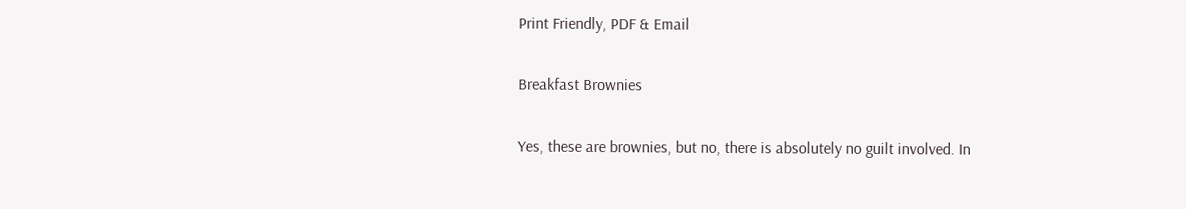Print Friendly, PDF & Email

Breakfast Brownies

Yes, these are brownies, but no, there is absolutely no guilt involved. In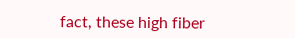fact, these high fiber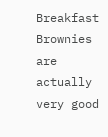Breakfast Brownies are actually very good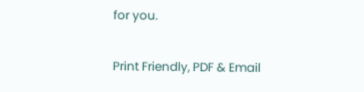for you.

Print Friendly, PDF & Email